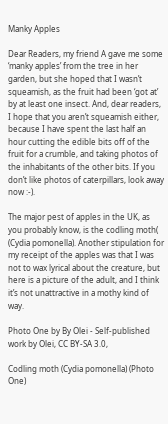Manky Apples

Dear Readers, my friend A gave me some ‘manky apples’ from the tree in her garden, but she hoped that I wasn’t squeamish, as the fruit had been ‘got at’ by at least one insect. And, dear readers, I hope that you aren’t squeamish either, because I have spent the last half an hour cutting the edible bits off of the fruit for a crumble, and taking photos of the inhabitants of the other bits. If you don’t like photos of caterpillars, look away now :-).

The major pest of apples in the UK, as you probably know, is the codling moth( (Cydia pomonella). Another stipulation for my receipt of the apples was that I was not to wax lyrical about the creature, but here is a picture of the adult, and I think it’s not unattractive in a mothy kind of way.

Photo One by By Olei - Self-published work by Olei, CC BY-SA 3.0,

Codling moth (Cydia pomonella) (Photo One)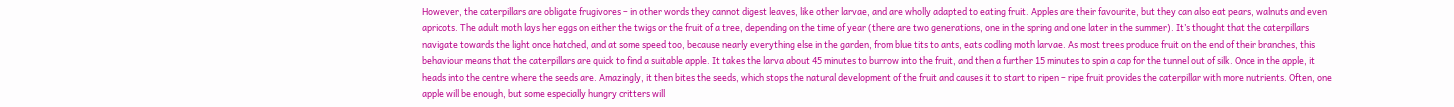However, the caterpillars are obligate frugivores – in other words they cannot digest leaves, like other larvae, and are wholly adapted to eating fruit. Apples are their favourite, but they can also eat pears, walnuts and even apricots. The adult moth lays her eggs on either the twigs or the fruit of a tree, depending on the time of year (there are two generations, one in the spring and one later in the summer). It’s thought that the caterpillars navigate towards the light once hatched, and at some speed too, because nearly everything else in the garden, from blue tits to ants, eats codling moth larvae. As most trees produce fruit on the end of their branches, this behaviour means that the caterpillars are quick to find a suitable apple. It takes the larva about 45 minutes to burrow into the fruit, and then a further 15 minutes to spin a cap for the tunnel out of silk. Once in the apple, it heads into the centre where the seeds are. Amazingly, it then bites the seeds, which stops the natural development of the fruit and causes it to start to ripen – ripe fruit provides the caterpillar with more nutrients. Often, one apple will be enough, but some especially hungry critters will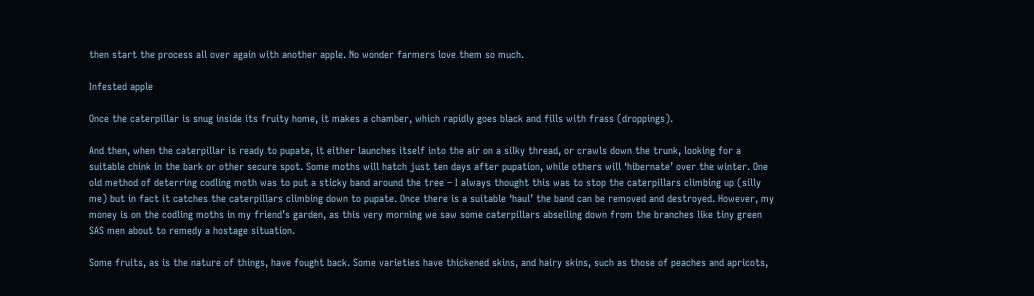then start the process all over again with another apple. No wonder farmers love them so much.

Infested apple

Once the caterpillar is snug inside its fruity home, it makes a chamber, which rapidly goes black and fills with frass (droppings).

And then, when the caterpillar is ready to pupate, it either launches itself into the air on a silky thread, or crawls down the trunk, looking for a suitable chink in the bark or other secure spot. Some moths will hatch just ten days after pupation, while others will ‘hibernate’ over the winter. One old method of deterring codling moth was to put a sticky band around the tree – I always thought this was to stop the caterpillars climbing up (silly me) but in fact it catches the caterpillars climbing down to pupate. Once there is a suitable ‘haul’ the band can be removed and destroyed. However, my money is on the codling moths in my friend’s garden, as this very morning we saw some caterpillars abseiling down from the branches like tiny green SAS men about to remedy a hostage situation.

Some fruits, as is the nature of things, have fought back. Some varieties have thickened skins, and hairy skins, such as those of peaches and apricots,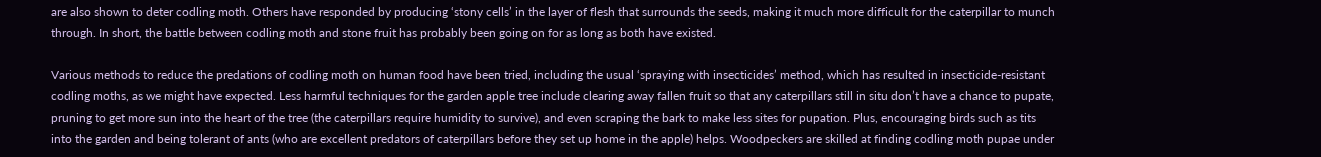are also shown to deter codling moth. Others have responded by producing ‘stony cells’ in the layer of flesh that surrounds the seeds, making it much more difficult for the caterpillar to munch through. In short, the battle between codling moth and stone fruit has probably been going on for as long as both have existed.

Various methods to reduce the predations of codling moth on human food have been tried, including the usual ‘spraying with insecticides’ method, which has resulted in insecticide-resistant codling moths, as we might have expected. Less harmful techniques for the garden apple tree include clearing away fallen fruit so that any caterpillars still in situ don’t have a chance to pupate, pruning to get more sun into the heart of the tree (the caterpillars require humidity to survive), and even scraping the bark to make less sites for pupation. Plus, encouraging birds such as tits into the garden and being tolerant of ants (who are excellent predators of caterpillars before they set up home in the apple) helps. Woodpeckers are skilled at finding codling moth pupae under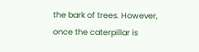the bark of trees. However, once the caterpillar is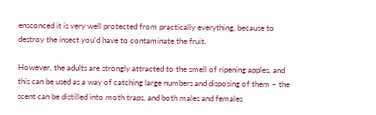ensconced it is very well protected from practically everything, because to destroy the insect you’d have to contaminate the fruit.

However, the adults are strongly attracted to the smell of ripening apples, and this can be used as a way of catching large numbers and disposing of them – the scent can be distilled into moth traps, and both males and females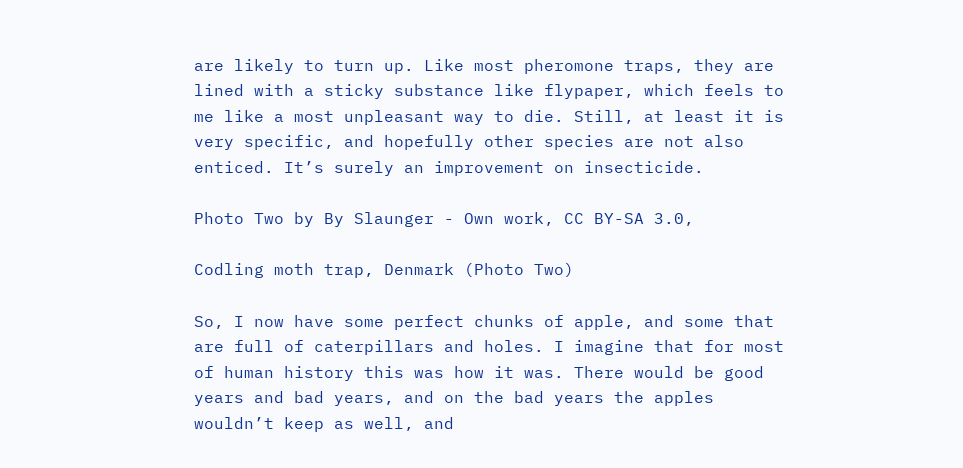are likely to turn up. Like most pheromone traps, they are lined with a sticky substance like flypaper, which feels to me like a most unpleasant way to die. Still, at least it is very specific, and hopefully other species are not also enticed. It’s surely an improvement on insecticide.

Photo Two by By Slaunger - Own work, CC BY-SA 3.0,

Codling moth trap, Denmark (Photo Two)

So, I now have some perfect chunks of apple, and some that are full of caterpillars and holes. I imagine that for most of human history this was how it was. There would be good years and bad years, and on the bad years the apples wouldn’t keep as well, and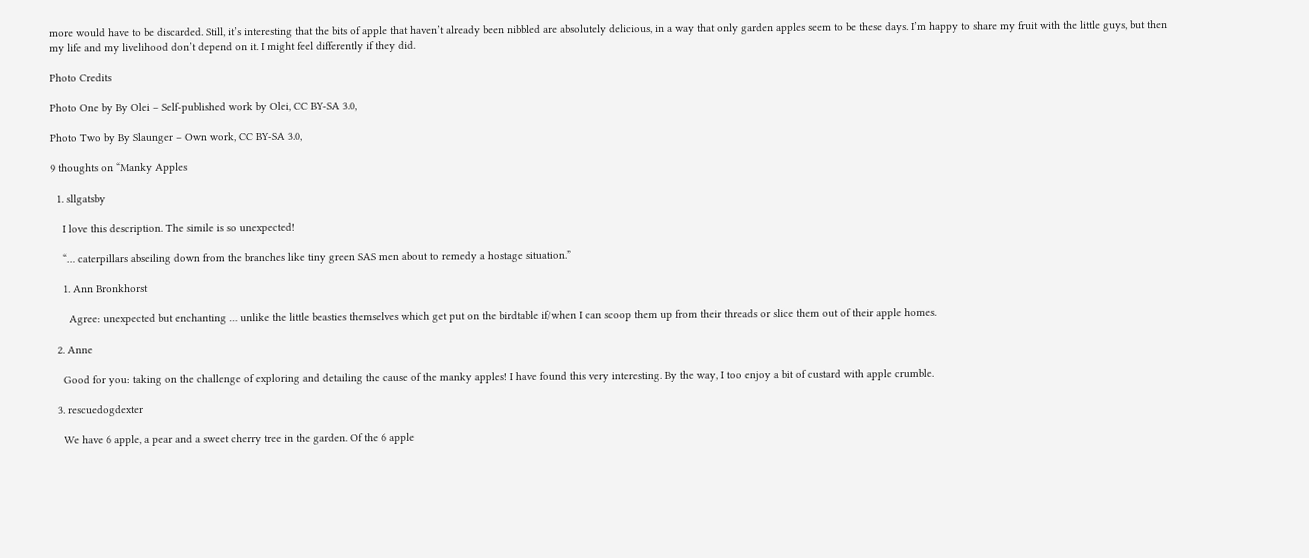more would have to be discarded. Still, it’s interesting that the bits of apple that haven’t already been nibbled are absolutely delicious, in a way that only garden apples seem to be these days. I’m happy to share my fruit with the little guys, but then my life and my livelihood don’t depend on it. I might feel differently if they did.

Photo Credits

Photo One by By Olei – Self-published work by Olei, CC BY-SA 3.0,

Photo Two by By Slaunger – Own work, CC BY-SA 3.0,

9 thoughts on “Manky Apples

  1. sllgatsby

    I love this description. The simile is so unexpected!

    “… caterpillars abseiling down from the branches like tiny green SAS men about to remedy a hostage situation.”

    1. Ann Bronkhorst

      Agree: unexpected but enchanting … unlike the little beasties themselves which get put on the birdtable if/when I can scoop them up from their threads or slice them out of their apple homes.

  2. Anne

    Good for you: taking on the challenge of exploring and detailing the cause of the manky apples! I have found this very interesting. By the way, I too enjoy a bit of custard with apple crumble.

  3. rescuedogdexter

    We have 6 apple, a pear and a sweet cherry tree in the garden. Of the 6 apple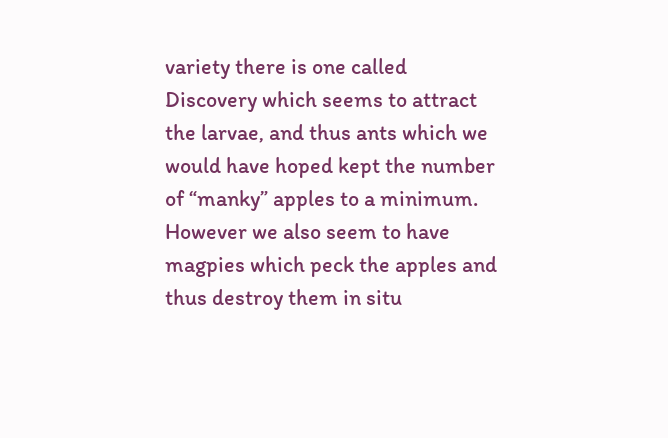variety there is one called Discovery which seems to attract the larvae, and thus ants which we would have hoped kept the number of “manky” apples to a minimum. However we also seem to have magpies which peck the apples and thus destroy them in situ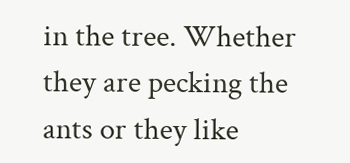in the tree. Whether they are pecking the ants or they like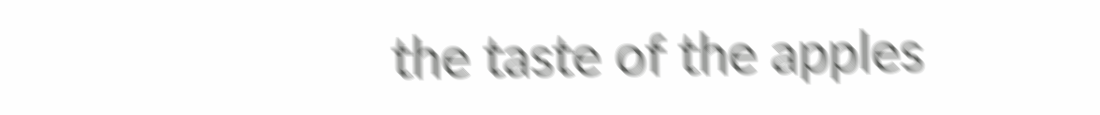the taste of the apples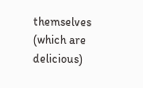themselves (which are delicious)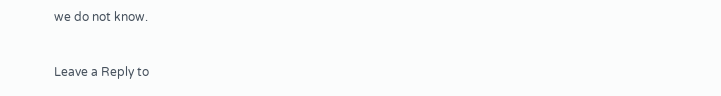we do not know.


Leave a Reply to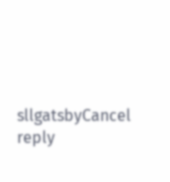sllgatsbyCancel reply